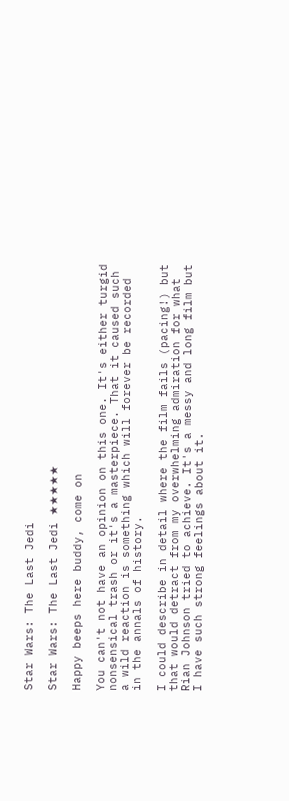Star Wars: The Last Jedi

Star Wars: The Last Jedi ★★★★★

Happy beeps here buddy, come on

You can't not have an opinion on this one. It's either turgid nonsensical trash or it's a masterpiece. That it caused such a wild reaction is something which will forever be recorded in the annals of history.

I could describe in detail where the film fails (pacing!) but that would detract from my overwhelming admiration for what Rian Johnson tried to achieve. It's a messy and long film but I have such strong feelings about it.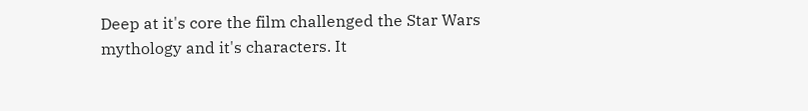Deep at it's core the film challenged the Star Wars mythology and it's characters. It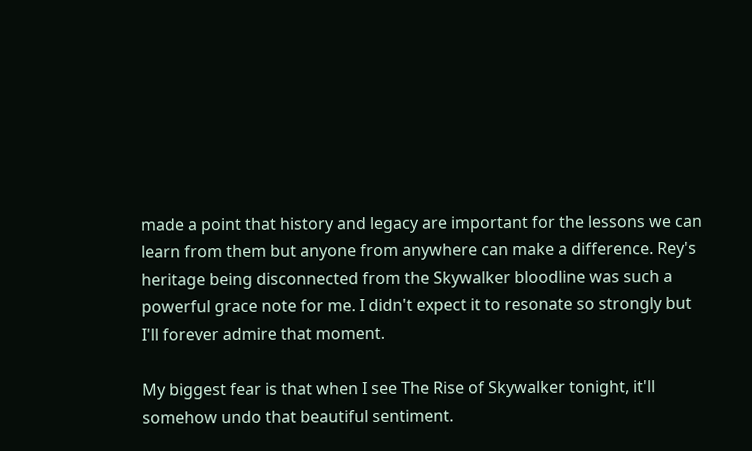made a point that history and legacy are important for the lessons we can learn from them but anyone from anywhere can make a difference. Rey's heritage being disconnected from the Skywalker bloodline was such a powerful grace note for me. I didn't expect it to resonate so strongly but I'll forever admire that moment.

My biggest fear is that when I see The Rise of Skywalker tonight, it'll somehow undo that beautiful sentiment.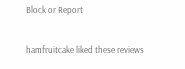Block or Report

hamfruitcake liked these reviews